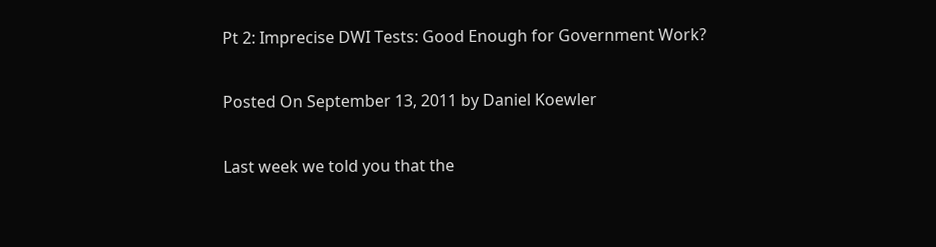Pt 2: Imprecise DWI Tests: Good Enough for Government Work?

Posted On September 13, 2011 by Daniel Koewler

Last week we told you that the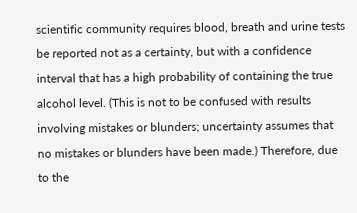scientific community requires blood, breath and urine tests be reported not as a certainty, but with a confidence interval that has a high probability of containing the true alcohol level. (This is not to be confused with results involving mistakes or blunders; uncertainty assumes that no mistakes or blunders have been made.) Therefore, due to the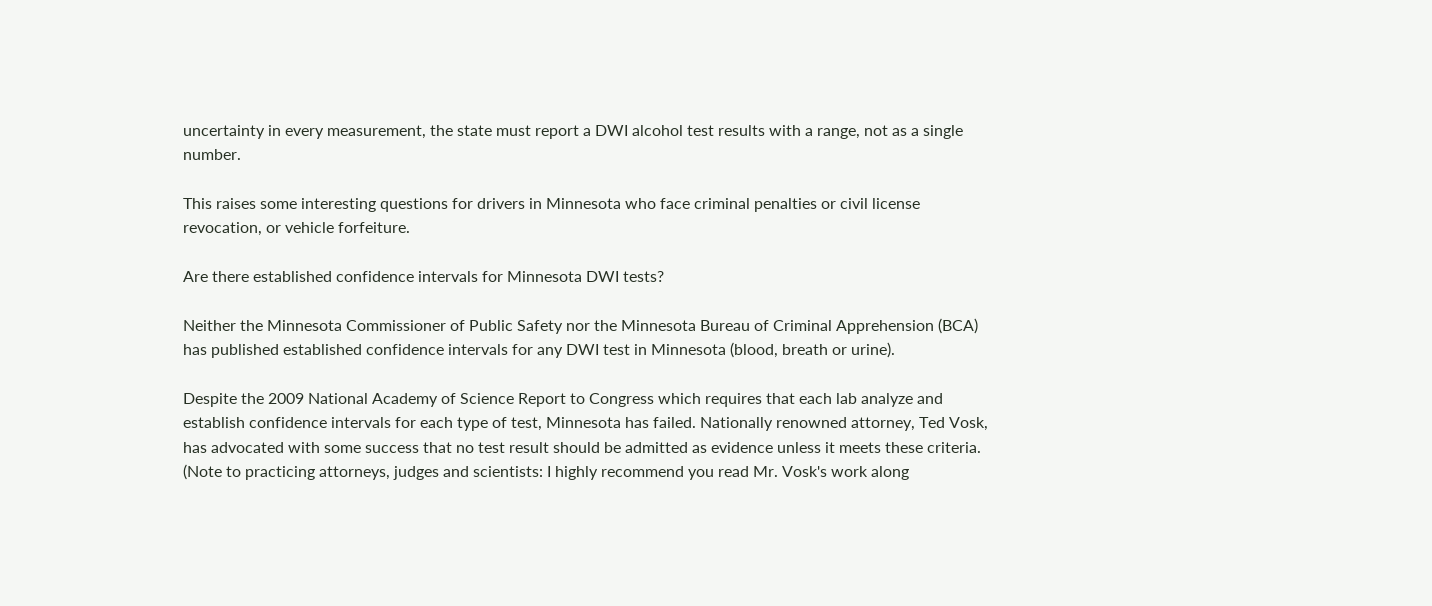uncertainty in every measurement, the state must report a DWI alcohol test results with a range, not as a single number.

This raises some interesting questions for drivers in Minnesota who face criminal penalties or civil license revocation, or vehicle forfeiture.

Are there established confidence intervals for Minnesota DWI tests?

Neither the Minnesota Commissioner of Public Safety nor the Minnesota Bureau of Criminal Apprehension (BCA) has published established confidence intervals for any DWI test in Minnesota (blood, breath or urine).

Despite the 2009 National Academy of Science Report to Congress which requires that each lab analyze and establish confidence intervals for each type of test, Minnesota has failed. Nationally renowned attorney, Ted Vosk, has advocated with some success that no test result should be admitted as evidence unless it meets these criteria. (Note to practicing attorneys, judges and scientists: I highly recommend you read Mr. Vosk's work along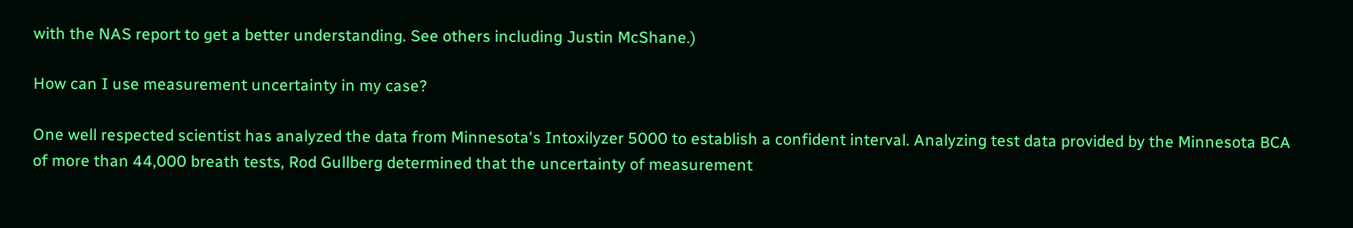with the NAS report to get a better understanding. See others including Justin McShane.)

How can I use measurement uncertainty in my case?

One well respected scientist has analyzed the data from Minnesota's Intoxilyzer 5000 to establish a confident interval. Analyzing test data provided by the Minnesota BCA of more than 44,000 breath tests, Rod Gullberg determined that the uncertainty of measurement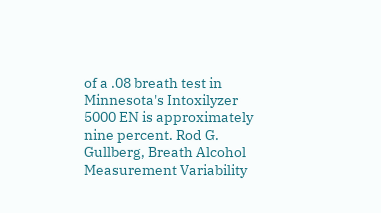of a .08 breath test in Minnesota's Intoxilyzer 5000 EN is approximately nine percent. Rod G. Gullberg, Breath Alcohol Measurement Variability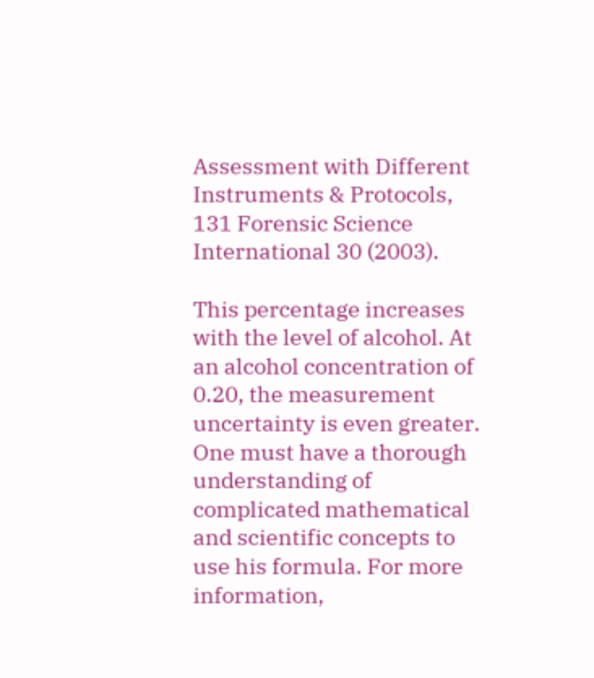Assessment with Different Instruments & Protocols, 131 Forensic Science International 30 (2003).

This percentage increases with the level of alcohol. At an alcohol concentration of 0.20, the measurement uncertainty is even greater. One must have a thorough understanding of complicated mathematical and scientific concepts to use his formula. For more information,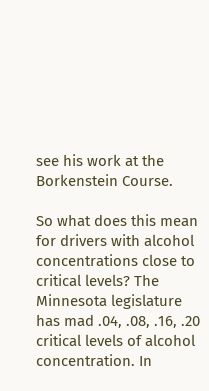see his work at the Borkenstein Course.

So what does this mean for drivers with alcohol concentrations close to critical levels? The Minnesota legislature has mad .04, .08, .16, .20 critical levels of alcohol concentration. In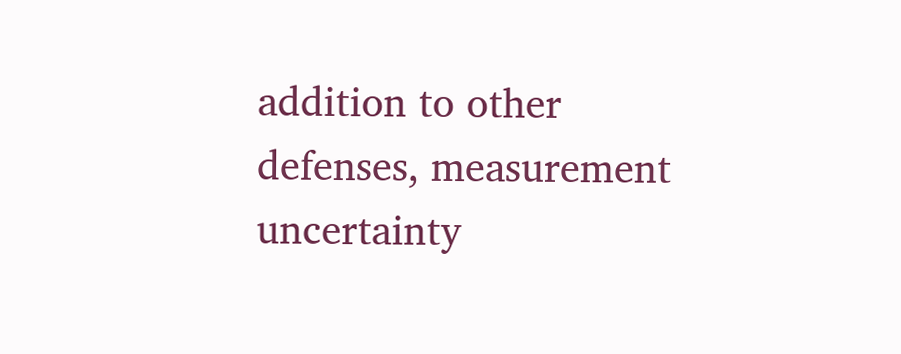addition to other defenses, measurement uncertainty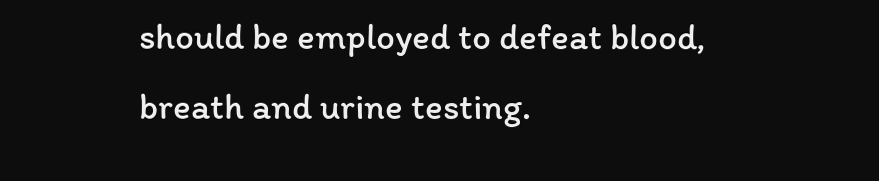should be employed to defeat blood, breath and urine testing.